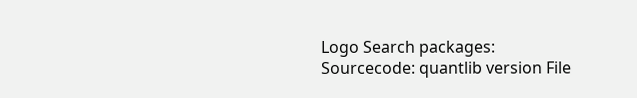Logo Search packages:
Sourcecode: quantlib version File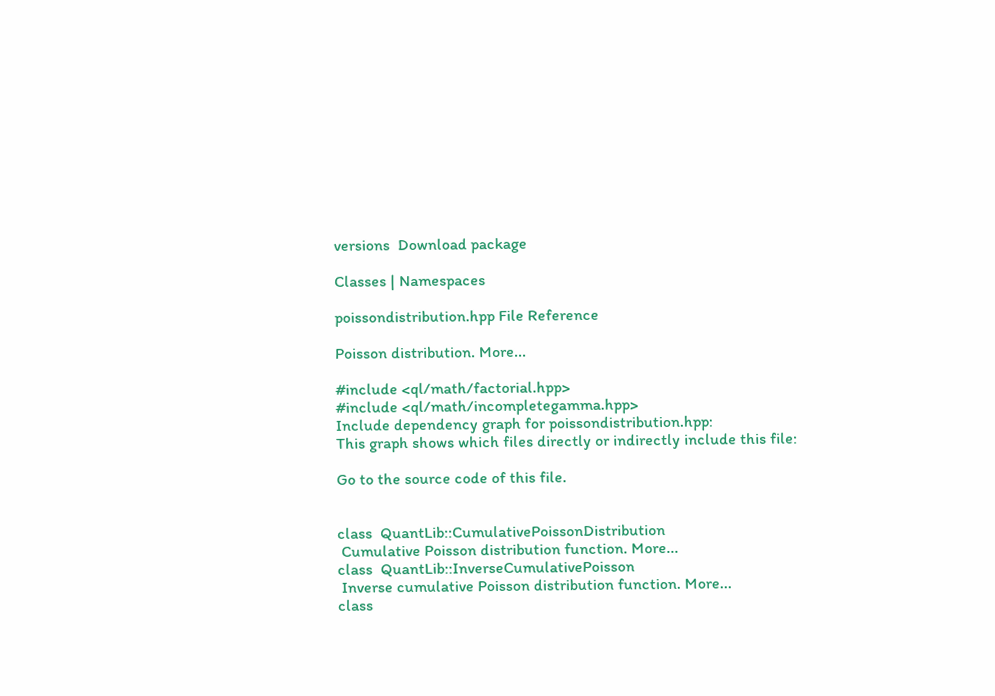versions  Download package

Classes | Namespaces

poissondistribution.hpp File Reference

Poisson distribution. More...

#include <ql/math/factorial.hpp>
#include <ql/math/incompletegamma.hpp>
Include dependency graph for poissondistribution.hpp:
This graph shows which files directly or indirectly include this file:

Go to the source code of this file.


class  QuantLib::CumulativePoissonDistribution
 Cumulative Poisson distribution function. More...
class  QuantLib::InverseCumulativePoisson
 Inverse cumulative Poisson distribution function. More...
class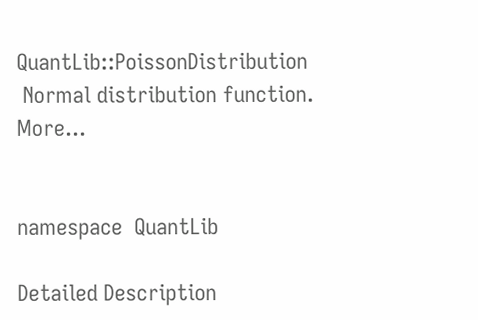QuantLib::PoissonDistribution
 Normal distribution function. More...


namespace  QuantLib

Detailed Description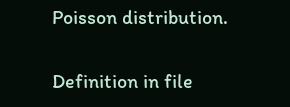Poisson distribution.

Definition in file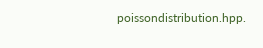poissondistribution.hpp.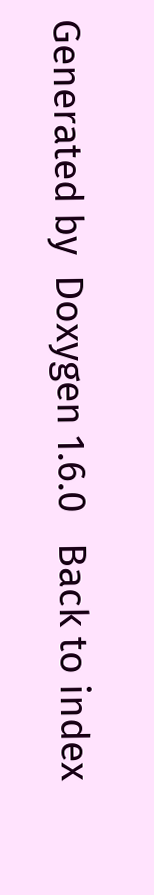Generated by  Doxygen 1.6.0   Back to index